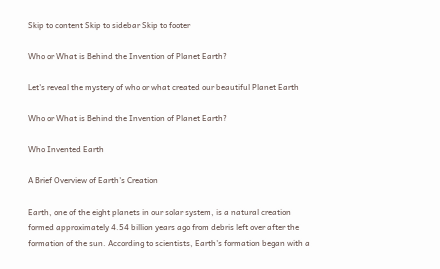Skip to content Skip to sidebar Skip to footer

Who or What is Behind the Invention of Planet Earth?

Let's reveal the mystery of who or what created our beautiful Planet Earth

Who or What is Behind the Invention of Planet Earth?

Who Invented Earth

A Brief Overview of Earth's Creation

Earth, one of the eight planets in our solar system, is a natural creation formed approximately 4.54 billion years ago from debris left over after the formation of the sun. According to scientists, Earth's formation began with a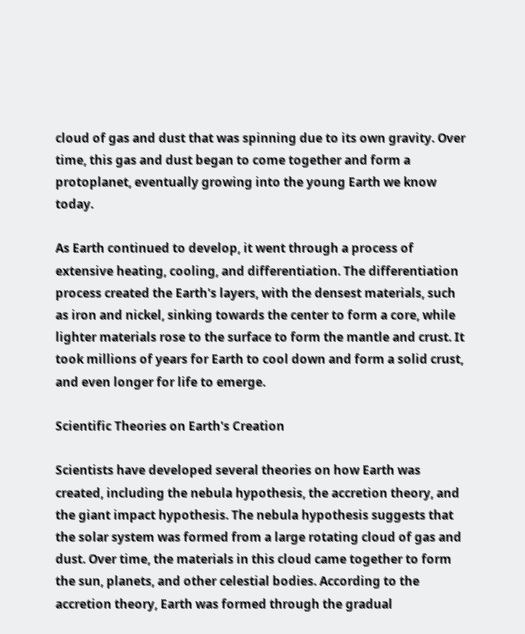cloud of gas and dust that was spinning due to its own gravity. Over time, this gas and dust began to come together and form a protoplanet, eventually growing into the young Earth we know today.

As Earth continued to develop, it went through a process of extensive heating, cooling, and differentiation. The differentiation process created the Earth's layers, with the densest materials, such as iron and nickel, sinking towards the center to form a core, while lighter materials rose to the surface to form the mantle and crust. It took millions of years for Earth to cool down and form a solid crust, and even longer for life to emerge.

Scientific Theories on Earth's Creation

Scientists have developed several theories on how Earth was created, including the nebula hypothesis, the accretion theory, and the giant impact hypothesis. The nebula hypothesis suggests that the solar system was formed from a large rotating cloud of gas and dust. Over time, the materials in this cloud came together to form the sun, planets, and other celestial bodies. According to the accretion theory, Earth was formed through the gradual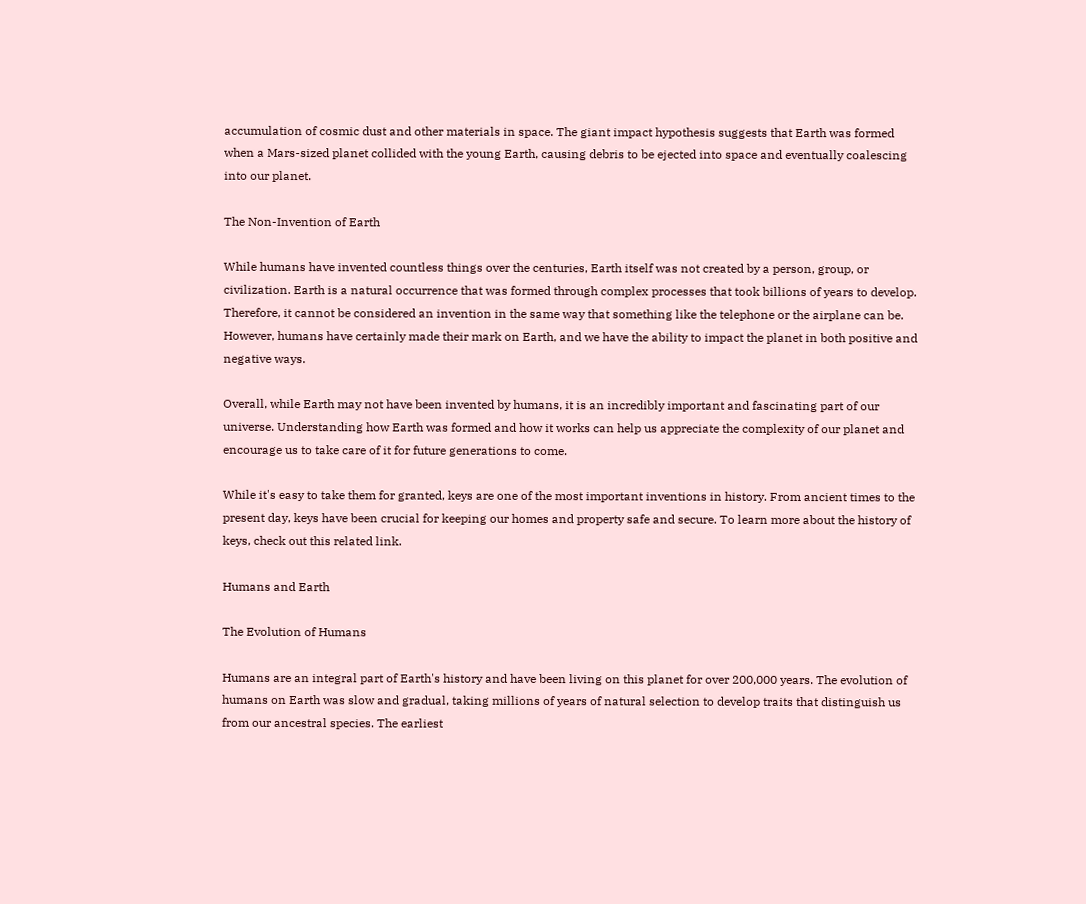accumulation of cosmic dust and other materials in space. The giant impact hypothesis suggests that Earth was formed when a Mars-sized planet collided with the young Earth, causing debris to be ejected into space and eventually coalescing into our planet.

The Non-Invention of Earth

While humans have invented countless things over the centuries, Earth itself was not created by a person, group, or civilization. Earth is a natural occurrence that was formed through complex processes that took billions of years to develop. Therefore, it cannot be considered an invention in the same way that something like the telephone or the airplane can be. However, humans have certainly made their mark on Earth, and we have the ability to impact the planet in both positive and negative ways.

Overall, while Earth may not have been invented by humans, it is an incredibly important and fascinating part of our universe. Understanding how Earth was formed and how it works can help us appreciate the complexity of our planet and encourage us to take care of it for future generations to come.

While it's easy to take them for granted, keys are one of the most important inventions in history. From ancient times to the present day, keys have been crucial for keeping our homes and property safe and secure. To learn more about the history of keys, check out this related link.

Humans and Earth

The Evolution of Humans

Humans are an integral part of Earth's history and have been living on this planet for over 200,000 years. The evolution of humans on Earth was slow and gradual, taking millions of years of natural selection to develop traits that distinguish us from our ancestral species. The earliest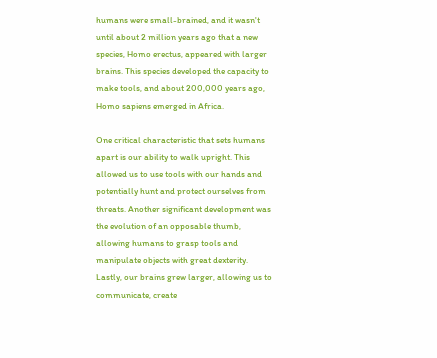humans were small-brained, and it wasn't until about 2 million years ago that a new species, Homo erectus, appeared with larger brains. This species developed the capacity to make tools, and about 200,000 years ago, Homo sapiens emerged in Africa.

One critical characteristic that sets humans apart is our ability to walk upright. This allowed us to use tools with our hands and potentially hunt and protect ourselves from threats. Another significant development was the evolution of an opposable thumb, allowing humans to grasp tools and manipulate objects with great dexterity. Lastly, our brains grew larger, allowing us to communicate, create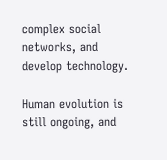complex social networks, and develop technology.

Human evolution is still ongoing, and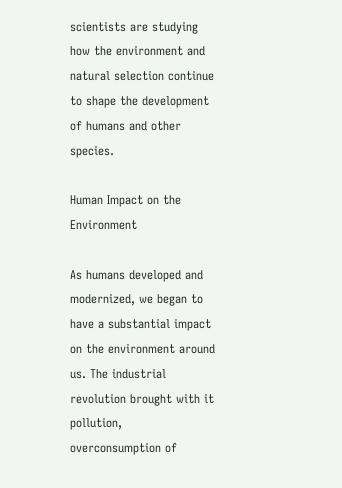scientists are studying how the environment and natural selection continue to shape the development of humans and other species.

Human Impact on the Environment

As humans developed and modernized, we began to have a substantial impact on the environment around us. The industrial revolution brought with it pollution, overconsumption of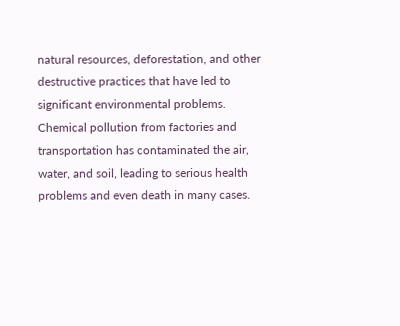natural resources, deforestation, and other destructive practices that have led to significant environmental problems. Chemical pollution from factories and transportation has contaminated the air, water, and soil, leading to serious health problems and even death in many cases.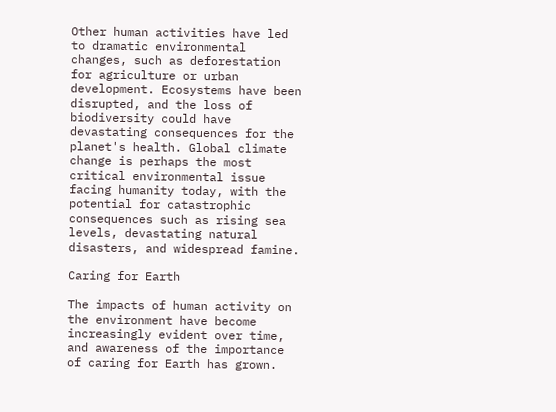Other human activities have led to dramatic environmental changes, such as deforestation for agriculture or urban development. Ecosystems have been disrupted, and the loss of biodiversity could have devastating consequences for the planet's health. Global climate change is perhaps the most critical environmental issue facing humanity today, with the potential for catastrophic consequences such as rising sea levels, devastating natural disasters, and widespread famine.

Caring for Earth

The impacts of human activity on the environment have become increasingly evident over time, and awareness of the importance of caring for Earth has grown.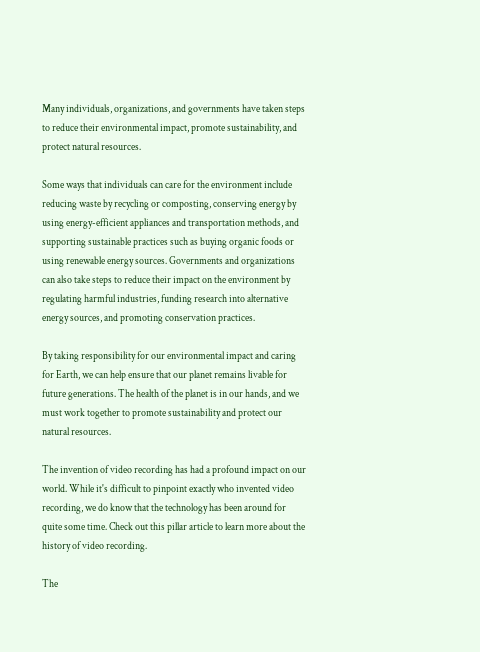Many individuals, organizations, and governments have taken steps to reduce their environmental impact, promote sustainability, and protect natural resources.

Some ways that individuals can care for the environment include reducing waste by recycling or composting, conserving energy by using energy-efficient appliances and transportation methods, and supporting sustainable practices such as buying organic foods or using renewable energy sources. Governments and organizations can also take steps to reduce their impact on the environment by regulating harmful industries, funding research into alternative energy sources, and promoting conservation practices.

By taking responsibility for our environmental impact and caring for Earth, we can help ensure that our planet remains livable for future generations. The health of the planet is in our hands, and we must work together to promote sustainability and protect our natural resources.

The invention of video recording has had a profound impact on our world. While it's difficult to pinpoint exactly who invented video recording, we do know that the technology has been around for quite some time. Check out this pillar article to learn more about the history of video recording.

The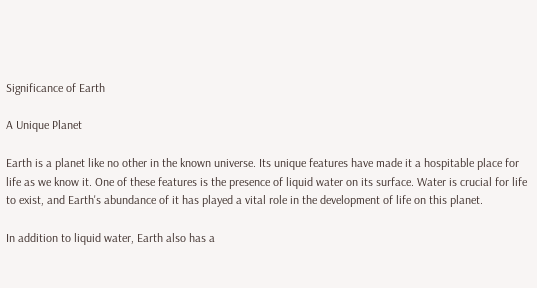Significance of Earth

A Unique Planet

Earth is a planet like no other in the known universe. Its unique features have made it a hospitable place for life as we know it. One of these features is the presence of liquid water on its surface. Water is crucial for life to exist, and Earth's abundance of it has played a vital role in the development of life on this planet.

In addition to liquid water, Earth also has a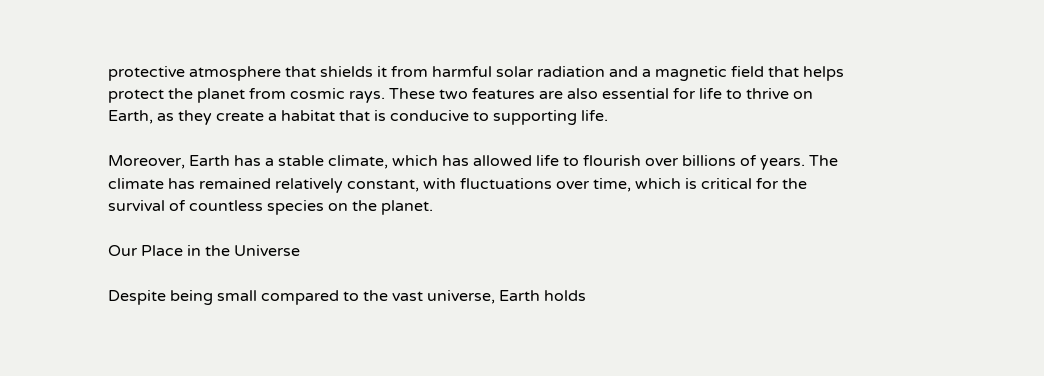protective atmosphere that shields it from harmful solar radiation and a magnetic field that helps protect the planet from cosmic rays. These two features are also essential for life to thrive on Earth, as they create a habitat that is conducive to supporting life.

Moreover, Earth has a stable climate, which has allowed life to flourish over billions of years. The climate has remained relatively constant, with fluctuations over time, which is critical for the survival of countless species on the planet.

Our Place in the Universe

Despite being small compared to the vast universe, Earth holds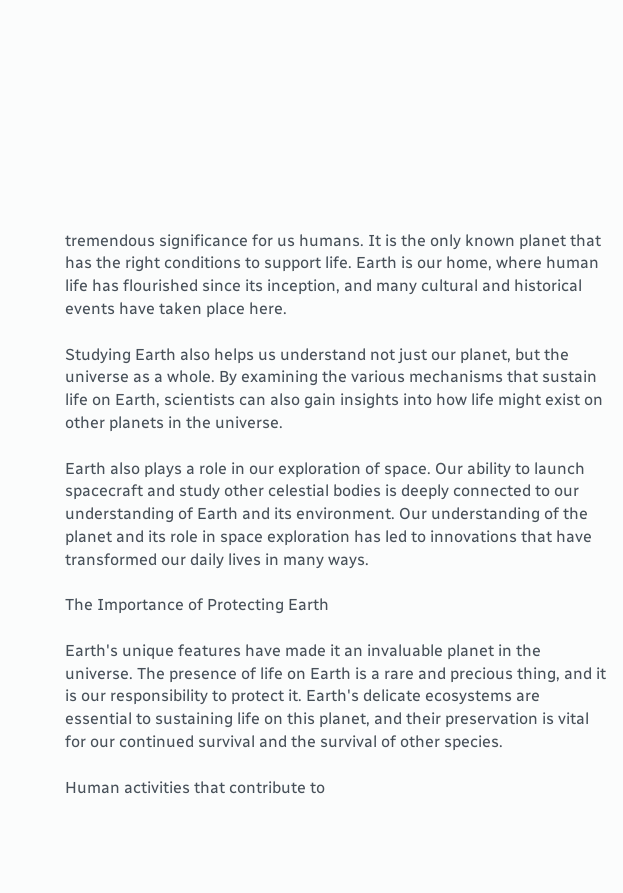tremendous significance for us humans. It is the only known planet that has the right conditions to support life. Earth is our home, where human life has flourished since its inception, and many cultural and historical events have taken place here.

Studying Earth also helps us understand not just our planet, but the universe as a whole. By examining the various mechanisms that sustain life on Earth, scientists can also gain insights into how life might exist on other planets in the universe.

Earth also plays a role in our exploration of space. Our ability to launch spacecraft and study other celestial bodies is deeply connected to our understanding of Earth and its environment. Our understanding of the planet and its role in space exploration has led to innovations that have transformed our daily lives in many ways.

The Importance of Protecting Earth

Earth's unique features have made it an invaluable planet in the universe. The presence of life on Earth is a rare and precious thing, and it is our responsibility to protect it. Earth's delicate ecosystems are essential to sustaining life on this planet, and their preservation is vital for our continued survival and the survival of other species.

Human activities that contribute to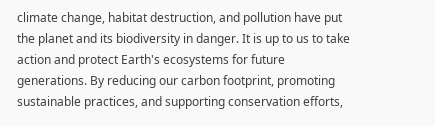climate change, habitat destruction, and pollution have put the planet and its biodiversity in danger. It is up to us to take action and protect Earth's ecosystems for future generations. By reducing our carbon footprint, promoting sustainable practices, and supporting conservation efforts,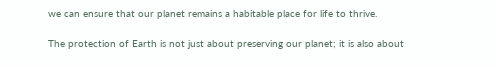we can ensure that our planet remains a habitable place for life to thrive.

The protection of Earth is not just about preserving our planet; it is also about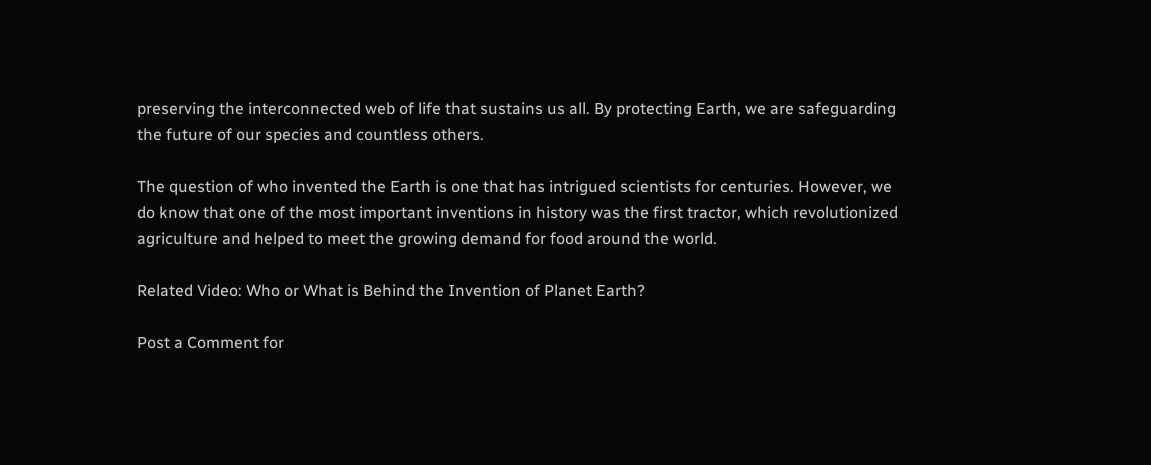preserving the interconnected web of life that sustains us all. By protecting Earth, we are safeguarding the future of our species and countless others.

The question of who invented the Earth is one that has intrigued scientists for centuries. However, we do know that one of the most important inventions in history was the first tractor, which revolutionized agriculture and helped to meet the growing demand for food around the world.

Related Video: Who or What is Behind the Invention of Planet Earth?

Post a Comment for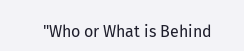"Who or What is Behind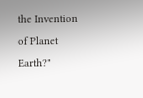the Invention of Planet Earth?"